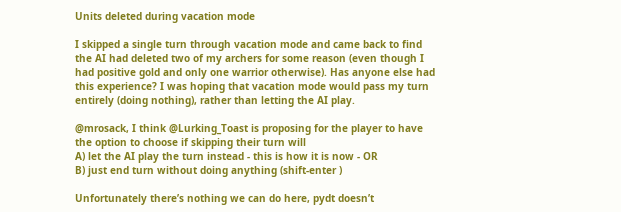Units deleted during vacation mode

I skipped a single turn through vacation mode and came back to find the AI had deleted two of my archers for some reason (even though I had positive gold and only one warrior otherwise). Has anyone else had this experience? I was hoping that vacation mode would pass my turn entirely (doing nothing), rather than letting the AI play.

@mrosack, I think @Lurking_Toast is proposing for the player to have the option to choose if skipping their turn will
A) let the AI play the turn instead - this is how it is now - OR
B) just end turn without doing anything (shift-enter )

Unfortunately there’s nothing we can do here, pydt doesn’t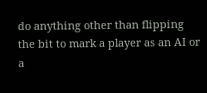do anything other than flipping the bit to mark a player as an AI or a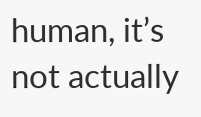human, it’s not actually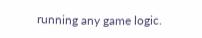running any game logic.